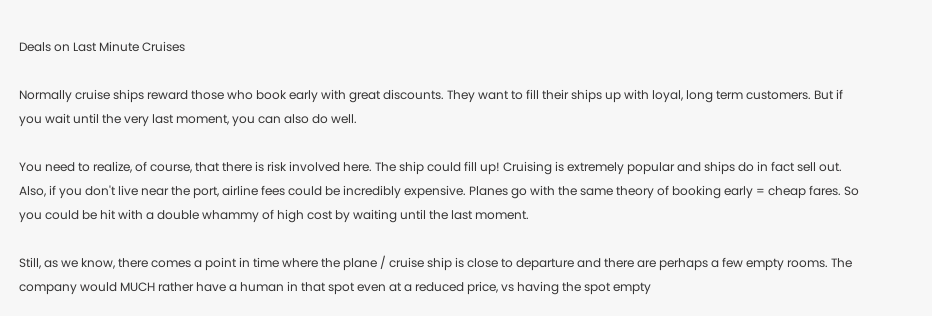Deals on Last Minute Cruises

Normally cruise ships reward those who book early with great discounts. They want to fill their ships up with loyal, long term customers. But if you wait until the very last moment, you can also do well.

You need to realize, of course, that there is risk involved here. The ship could fill up! Cruising is extremely popular and ships do in fact sell out. Also, if you don't live near the port, airline fees could be incredibly expensive. Planes go with the same theory of booking early = cheap fares. So you could be hit with a double whammy of high cost by waiting until the last moment.

Still, as we know, there comes a point in time where the plane / cruise ship is close to departure and there are perhaps a few empty rooms. The company would MUCH rather have a human in that spot even at a reduced price, vs having the spot empty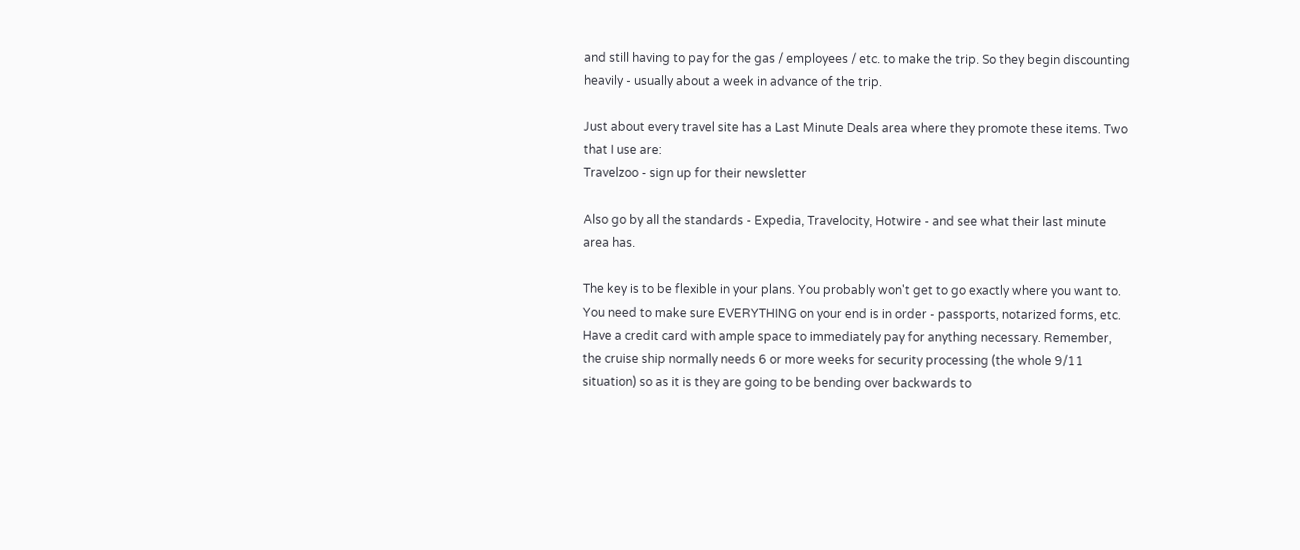and still having to pay for the gas / employees / etc. to make the trip. So they begin discounting heavily - usually about a week in advance of the trip.

Just about every travel site has a Last Minute Deals area where they promote these items. Two that I use are:
Travelzoo - sign up for their newsletter

Also go by all the standards - Expedia, Travelocity, Hotwire - and see what their last minute area has.

The key is to be flexible in your plans. You probably won't get to go exactly where you want to. You need to make sure EVERYTHING on your end is in order - passports, notarized forms, etc. Have a credit card with ample space to immediately pay for anything necessary. Remember, the cruise ship normally needs 6 or more weeks for security processing (the whole 9/11 situation) so as it is they are going to be bending over backwards to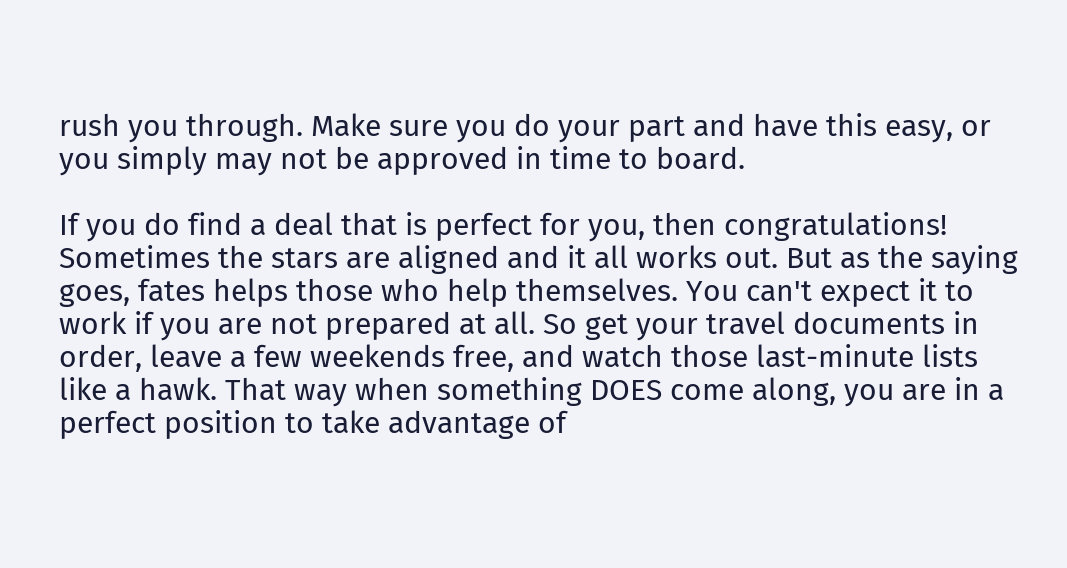rush you through. Make sure you do your part and have this easy, or you simply may not be approved in time to board.

If you do find a deal that is perfect for you, then congratulations! Sometimes the stars are aligned and it all works out. But as the saying goes, fates helps those who help themselves. You can't expect it to work if you are not prepared at all. So get your travel documents in order, leave a few weekends free, and watch those last-minute lists like a hawk. That way when something DOES come along, you are in a perfect position to take advantage of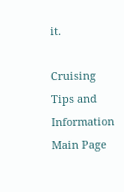it.

Cruising Tips and Information Main Page